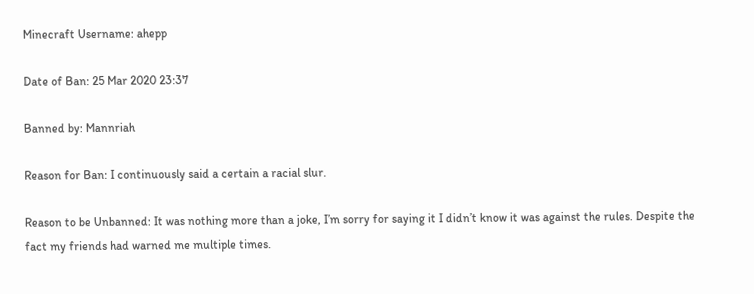Minecraft Username: ahepp

Date of Ban: 25 Mar 2020 23:37

Banned by: Mannriah

Reason for Ban: I continuously said a certain a racial slur.

Reason to be Unbanned: It was nothing more than a joke, I’m sorry for saying it I didn’t know it was against the rules. Despite the fact my friends had warned me multiple times.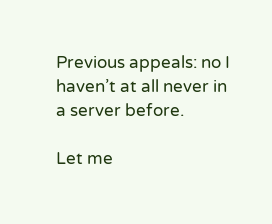Previous appeals: no I haven’t at all never in a server before.

Let me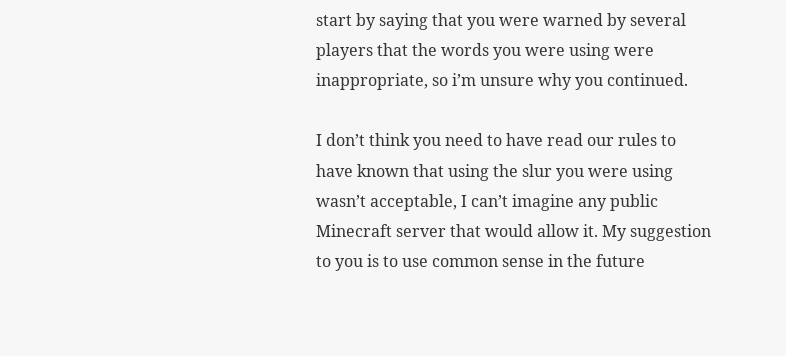start by saying that you were warned by several players that the words you were using were inappropriate, so i’m unsure why you continued.

I don’t think you need to have read our rules to have known that using the slur you were using wasn’t acceptable, I can’t imagine any public Minecraft server that would allow it. My suggestion to you is to use common sense in the future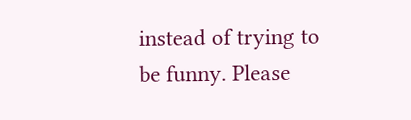instead of trying to be funny. Please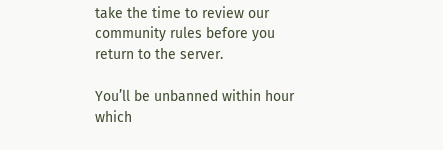take the time to review our community rules before you return to the server.

You’ll be unbanned within hour which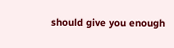should give you enough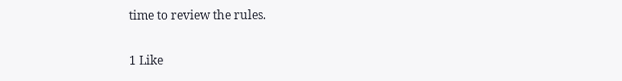time to review the rules.

1 Like